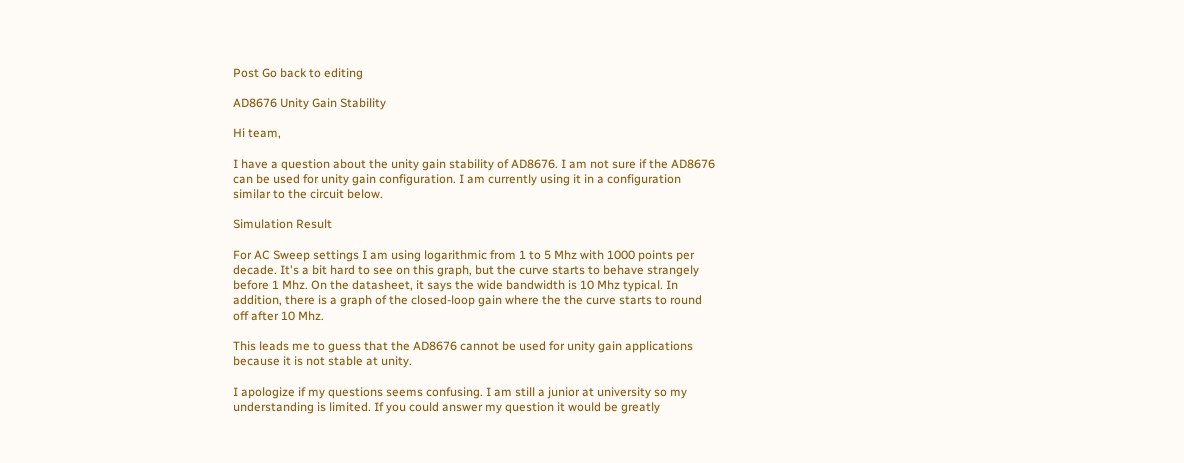Post Go back to editing

AD8676 Unity Gain Stability

Hi team,

I have a question about the unity gain stability of AD8676. I am not sure if the AD8676 can be used for unity gain configuration. I am currently using it in a configuration similar to the circuit below.

Simulation Result

For AC Sweep settings I am using logarithmic from 1 to 5 Mhz with 1000 points per decade. It's a bit hard to see on this graph, but the curve starts to behave strangely before 1 Mhz. On the datasheet, it says the wide bandwidth is 10 Mhz typical. In addition, there is a graph of the closed-loop gain where the the curve starts to round off after 10 Mhz.

This leads me to guess that the AD8676 cannot be used for unity gain applications because it is not stable at unity.

I apologize if my questions seems confusing. I am still a junior at university so my understanding is limited. If you could answer my question it would be greatly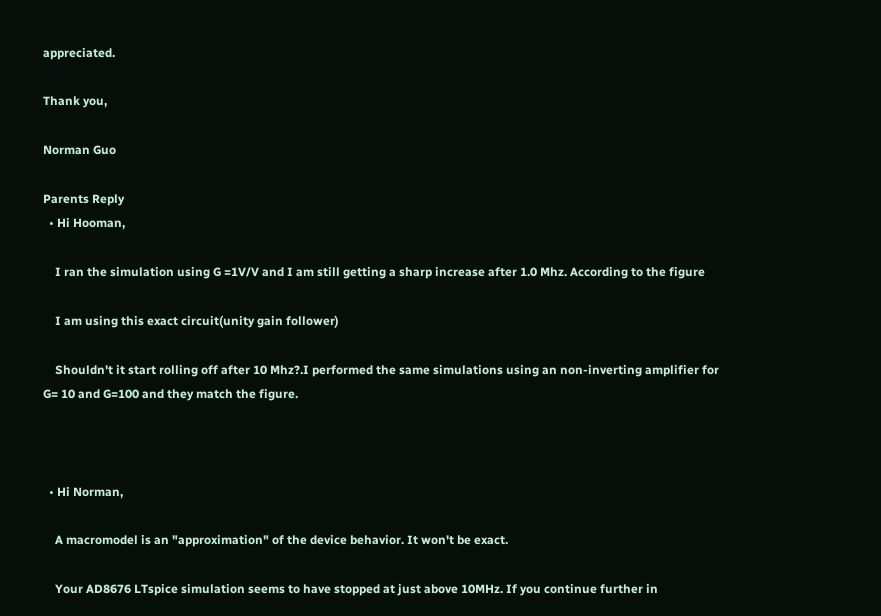appreciated.

Thank you,

Norman Guo

Parents Reply
  • Hi Hooman,

    I ran the simulation using G =1V/V and I am still getting a sharp increase after 1.0 Mhz. According to the figure

    I am using this exact circuit(unity gain follower)

    Shouldn't it start rolling off after 10 Mhz?.I performed the same simulations using an non-inverting amplifier for G= 10 and G=100 and they match the figure.



  • Hi Norman,

    A macromodel is an "approximation" of the device behavior. It won't be exact.

    Your AD8676 LTspice simulation seems to have stopped at just above 10MHz. If you continue further in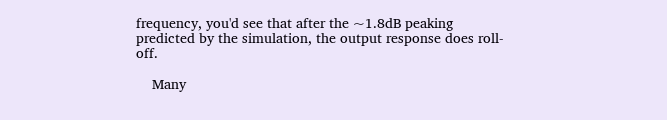frequency, you'd see that after the ~1.8dB peaking predicted by the simulation, the output response does roll-off.

    Many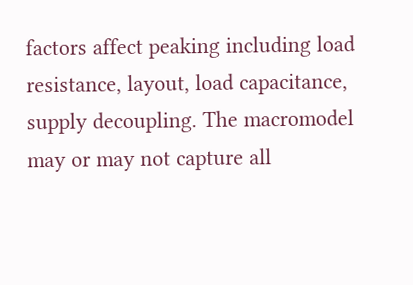factors affect peaking including load resistance, layout, load capacitance, supply decoupling. The macromodel may or may not capture all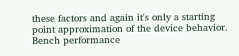these factors and again it's only a starting point approximation of the device behavior. Bench performance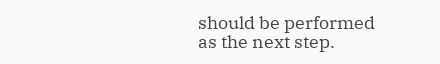should be performed as the next step.